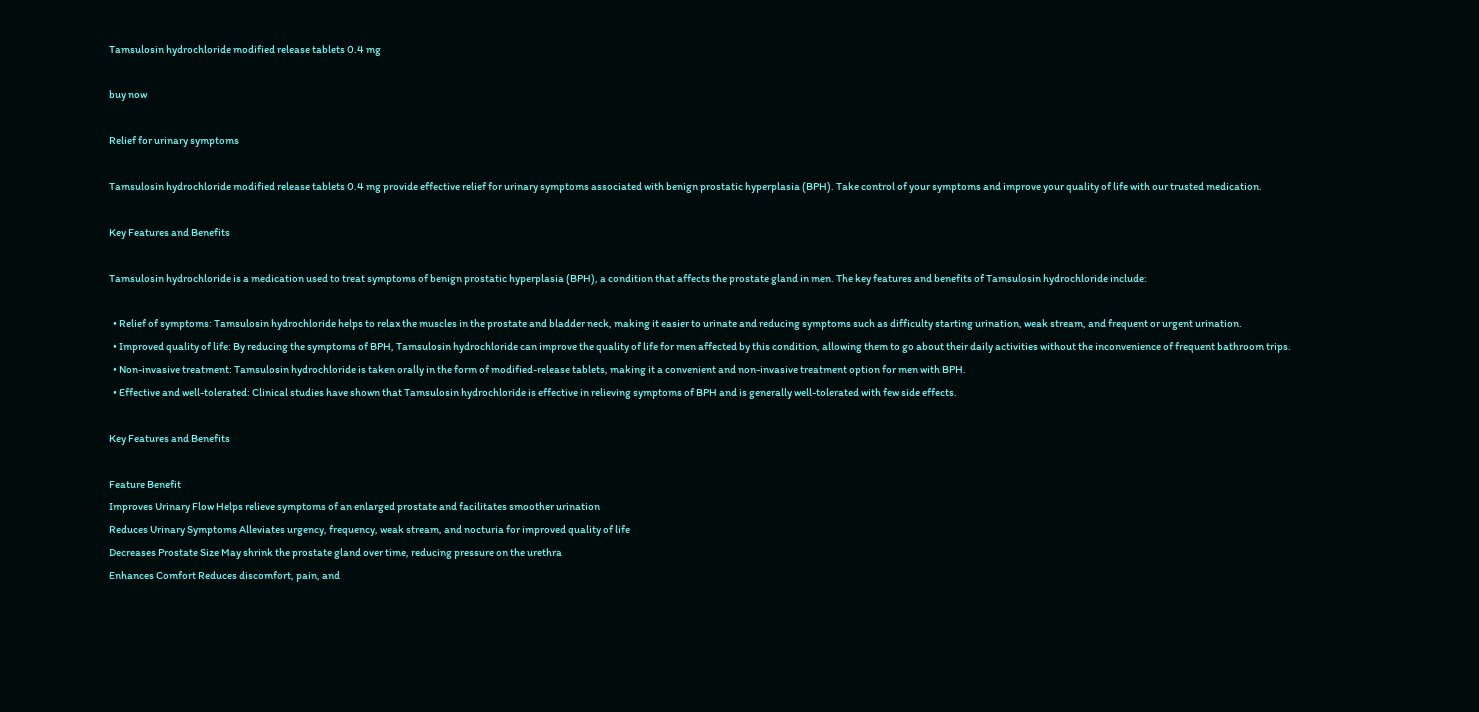Tamsulosin hydrochloride modified release tablets 0.4 mg

buy now

Relief for urinary symptoms

Tamsulosin hydrochloride modified release tablets 0.4 mg provide effective relief for urinary symptoms associated with benign prostatic hyperplasia (BPH). Take control of your symptoms and improve your quality of life with our trusted medication.

Key Features and Benefits

Tamsulosin hydrochloride is a medication used to treat symptoms of benign prostatic hyperplasia (BPH), a condition that affects the prostate gland in men. The key features and benefits of Tamsulosin hydrochloride include:

  • Relief of symptoms: Tamsulosin hydrochloride helps to relax the muscles in the prostate and bladder neck, making it easier to urinate and reducing symptoms such as difficulty starting urination, weak stream, and frequent or urgent urination.
  • Improved quality of life: By reducing the symptoms of BPH, Tamsulosin hydrochloride can improve the quality of life for men affected by this condition, allowing them to go about their daily activities without the inconvenience of frequent bathroom trips.
  • Non-invasive treatment: Tamsulosin hydrochloride is taken orally in the form of modified-release tablets, making it a convenient and non-invasive treatment option for men with BPH.
  • Effective and well-tolerated: Clinical studies have shown that Tamsulosin hydrochloride is effective in relieving symptoms of BPH and is generally well-tolerated with few side effects.

Key Features and Benefits

Feature Benefit
Improves Urinary Flow Helps relieve symptoms of an enlarged prostate and facilitates smoother urination
Reduces Urinary Symptoms Alleviates urgency, frequency, weak stream, and nocturia for improved quality of life
Decreases Prostate Size May shrink the prostate gland over time, reducing pressure on the urethra
Enhances Comfort Reduces discomfort, pain, and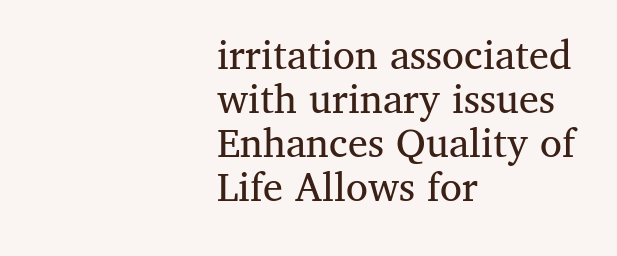irritation associated with urinary issues
Enhances Quality of Life Allows for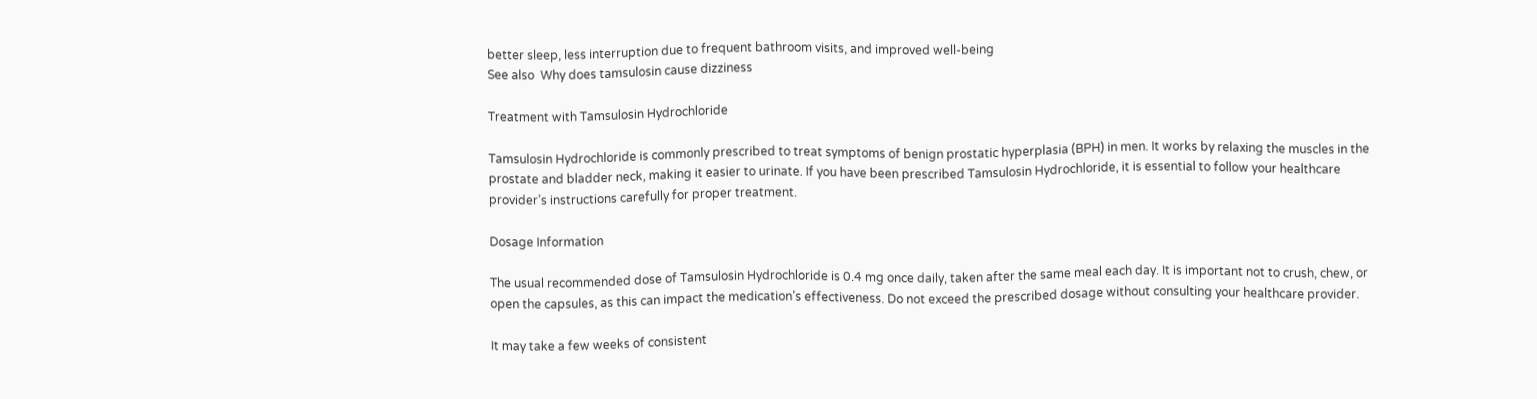better sleep, less interruption due to frequent bathroom visits, and improved well-being
See also  Why does tamsulosin cause dizziness

Treatment with Tamsulosin Hydrochloride

Tamsulosin Hydrochloride is commonly prescribed to treat symptoms of benign prostatic hyperplasia (BPH) in men. It works by relaxing the muscles in the prostate and bladder neck, making it easier to urinate. If you have been prescribed Tamsulosin Hydrochloride, it is essential to follow your healthcare provider’s instructions carefully for proper treatment.

Dosage Information

The usual recommended dose of Tamsulosin Hydrochloride is 0.4 mg once daily, taken after the same meal each day. It is important not to crush, chew, or open the capsules, as this can impact the medication’s effectiveness. Do not exceed the prescribed dosage without consulting your healthcare provider.

It may take a few weeks of consistent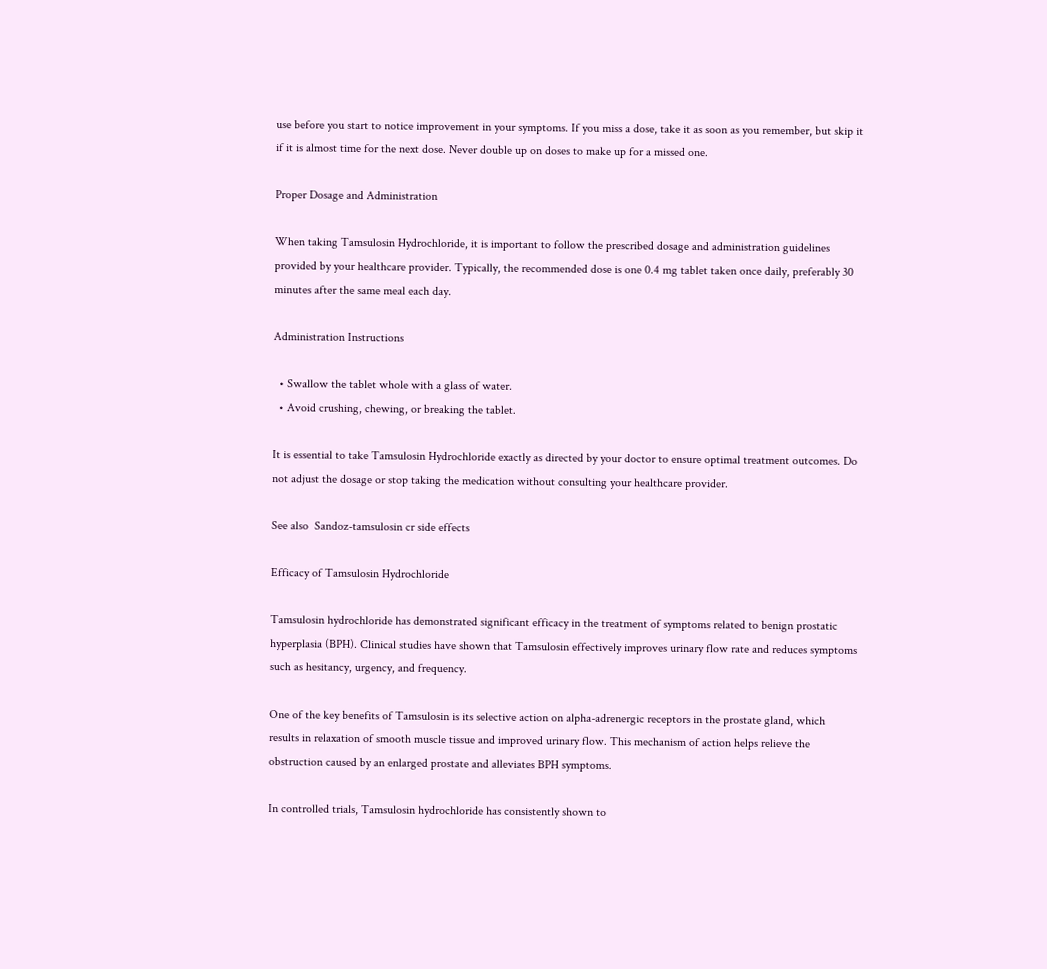use before you start to notice improvement in your symptoms. If you miss a dose, take it as soon as you remember, but skip it if it is almost time for the next dose. Never double up on doses to make up for a missed one.

Proper Dosage and Administration

When taking Tamsulosin Hydrochloride, it is important to follow the prescribed dosage and administration guidelines provided by your healthcare provider. Typically, the recommended dose is one 0.4 mg tablet taken once daily, preferably 30 minutes after the same meal each day.

Administration Instructions

  • Swallow the tablet whole with a glass of water.
  • Avoid crushing, chewing, or breaking the tablet.

It is essential to take Tamsulosin Hydrochloride exactly as directed by your doctor to ensure optimal treatment outcomes. Do not adjust the dosage or stop taking the medication without consulting your healthcare provider.

See also  Sandoz-tamsulosin cr side effects

Efficacy of Tamsulosin Hydrochloride

Tamsulosin hydrochloride has demonstrated significant efficacy in the treatment of symptoms related to benign prostatic hyperplasia (BPH). Clinical studies have shown that Tamsulosin effectively improves urinary flow rate and reduces symptoms such as hesitancy, urgency, and frequency.

One of the key benefits of Tamsulosin is its selective action on alpha-adrenergic receptors in the prostate gland, which results in relaxation of smooth muscle tissue and improved urinary flow. This mechanism of action helps relieve the obstruction caused by an enlarged prostate and alleviates BPH symptoms.

In controlled trials, Tamsulosin hydrochloride has consistently shown to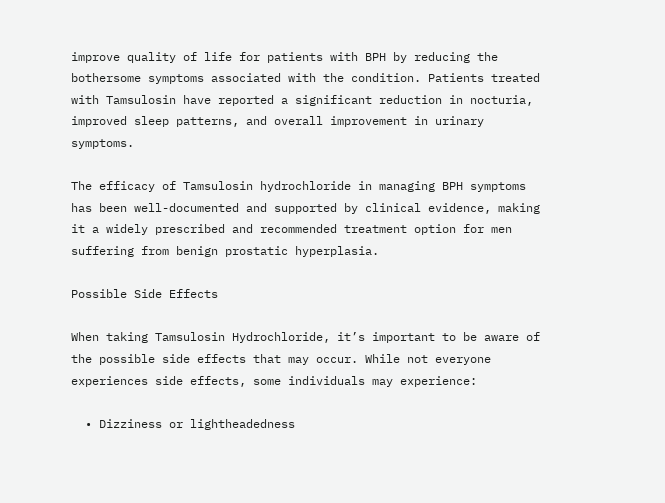improve quality of life for patients with BPH by reducing the bothersome symptoms associated with the condition. Patients treated with Tamsulosin have reported a significant reduction in nocturia, improved sleep patterns, and overall improvement in urinary symptoms.

The efficacy of Tamsulosin hydrochloride in managing BPH symptoms has been well-documented and supported by clinical evidence, making it a widely prescribed and recommended treatment option for men suffering from benign prostatic hyperplasia.

Possible Side Effects

When taking Tamsulosin Hydrochloride, it’s important to be aware of the possible side effects that may occur. While not everyone experiences side effects, some individuals may experience:

  • Dizziness or lightheadedness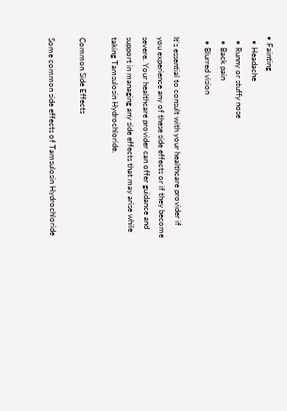• Fainting
  • Headache
  • Runny or stuffy nose
  • Back pain
  • Blurred vision

It’s essential to consult with your healthcare provider if you experience any of these side effects or if they become severe. Your healthcare provider can offer guidance and support in managing any side effects that may arise while taking Tamsulosin Hydrochloride.

Common Side Effects

Some common side effects of Tamsulosin Hydrochloride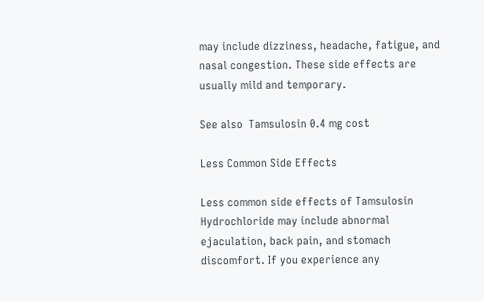may include dizziness, headache, fatigue, and nasal congestion. These side effects are usually mild and temporary.

See also  Tamsulosin 0.4 mg cost

Less Common Side Effects

Less common side effects of Tamsulosin Hydrochloride may include abnormal ejaculation, back pain, and stomach discomfort. If you experience any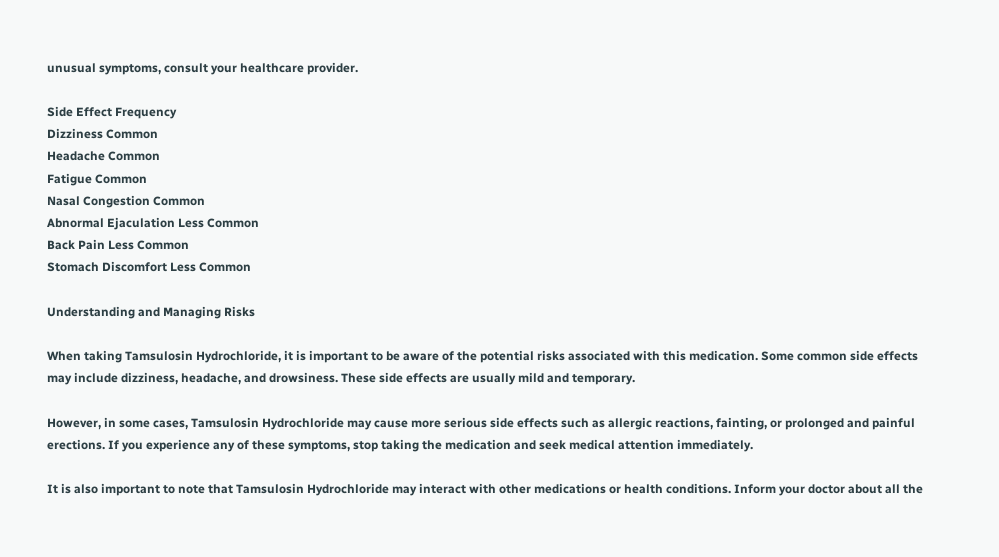unusual symptoms, consult your healthcare provider.

Side Effect Frequency
Dizziness Common
Headache Common
Fatigue Common
Nasal Congestion Common
Abnormal Ejaculation Less Common
Back Pain Less Common
Stomach Discomfort Less Common

Understanding and Managing Risks

When taking Tamsulosin Hydrochloride, it is important to be aware of the potential risks associated with this medication. Some common side effects may include dizziness, headache, and drowsiness. These side effects are usually mild and temporary.

However, in some cases, Tamsulosin Hydrochloride may cause more serious side effects such as allergic reactions, fainting, or prolonged and painful erections. If you experience any of these symptoms, stop taking the medication and seek medical attention immediately.

It is also important to note that Tamsulosin Hydrochloride may interact with other medications or health conditions. Inform your doctor about all the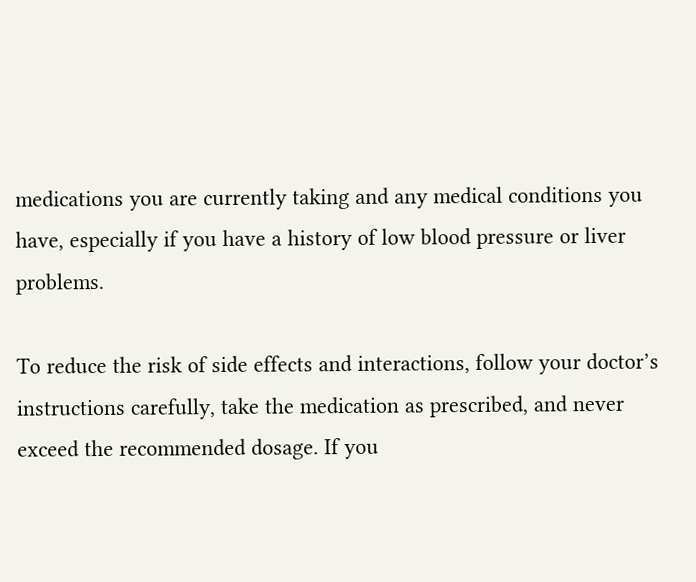medications you are currently taking and any medical conditions you have, especially if you have a history of low blood pressure or liver problems.

To reduce the risk of side effects and interactions, follow your doctor’s instructions carefully, take the medication as prescribed, and never exceed the recommended dosage. If you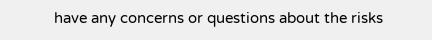have any concerns or questions about the risks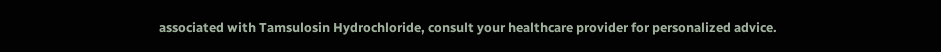associated with Tamsulosin Hydrochloride, consult your healthcare provider for personalized advice.